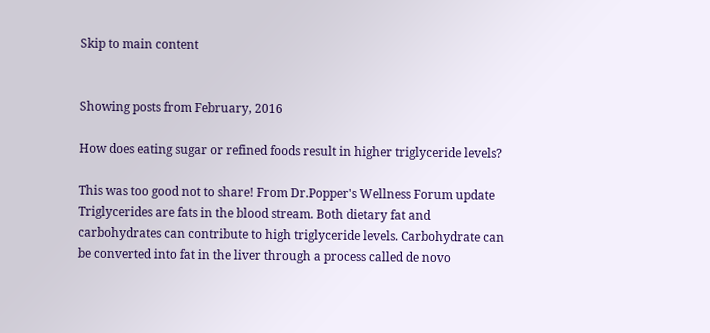Skip to main content


Showing posts from February, 2016

How does eating sugar or refined foods result in higher triglyceride levels?

This was too good not to share! From Dr.Popper's Wellness Forum update Triglycerides are fats in the blood stream. Both dietary fat and carbohydrates can contribute to high triglyceride levels. Carbohydrate can be converted into fat in the liver through a process called de novo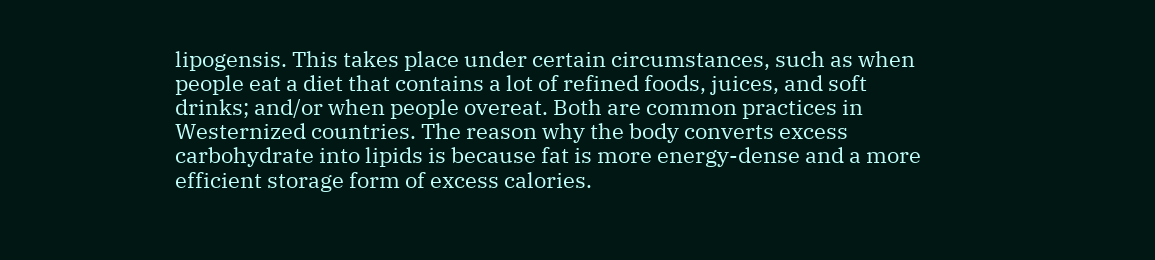lipogensis. This takes place under certain circumstances, such as when people eat a diet that contains a lot of refined foods, juices, and soft drinks; and/or when people overeat. Both are common practices in Westernized countries. The reason why the body converts excess carbohydrate into lipids is because fat is more energy-dense and a more efficient storage form of excess calories.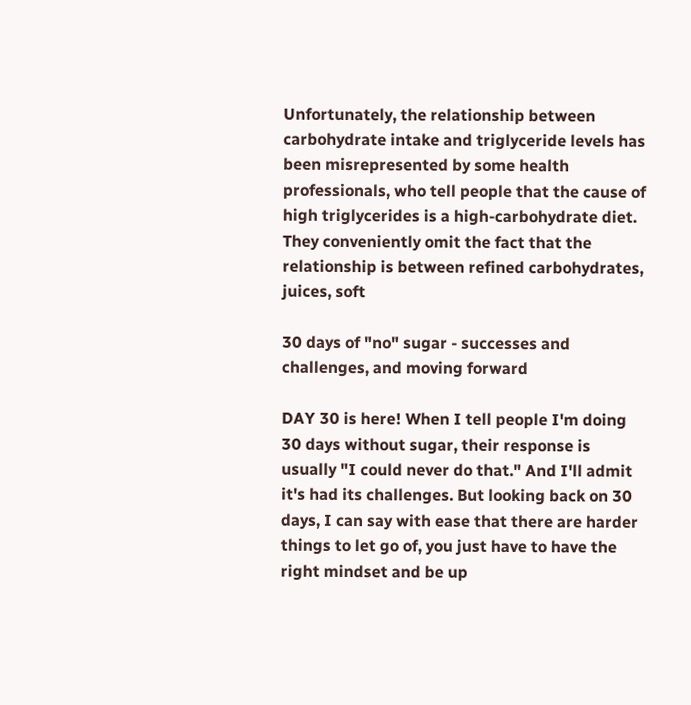Unfortunately, the relationship between carbohydrate intake and triglyceride levels has been misrepresented by some health professionals, who tell people that the cause of high triglycerides is a high-carbohydrate diet. They conveniently omit the fact that the relationship is between refined carbohydrates, juices, soft

30 days of "no" sugar - successes and challenges, and moving forward

DAY 30 is here! When I tell people I'm doing 30 days without sugar, their response is usually "I could never do that." And I'll admit it's had its challenges. But looking back on 30 days, I can say with ease that there are harder things to let go of, you just have to have the right mindset and be up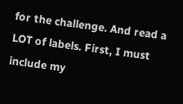for the challenge. And read a LOT of labels. First, I must include my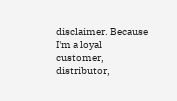disclaimer. Because I'm a loyal customer, distributor,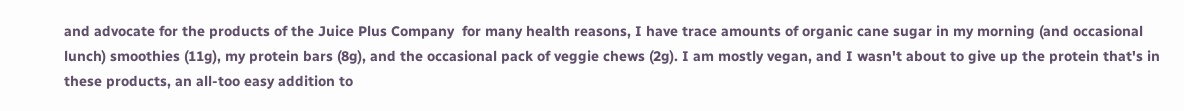and advocate for the products of the Juice Plus Company  for many health reasons, I have trace amounts of organic cane sugar in my morning (and occasional lunch) smoothies (11g), my protein bars (8g), and the occasional pack of veggie chews (2g). I am mostly vegan, and I wasn't about to give up the protein that's in these products, an all-too easy addition to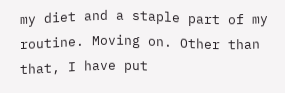my diet and a staple part of my routine. Moving on. Other than that, I have put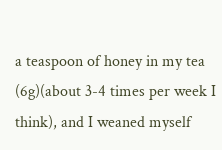a teaspoon of honey in my tea (6g)(about 3-4 times per week I think), and I weaned myself